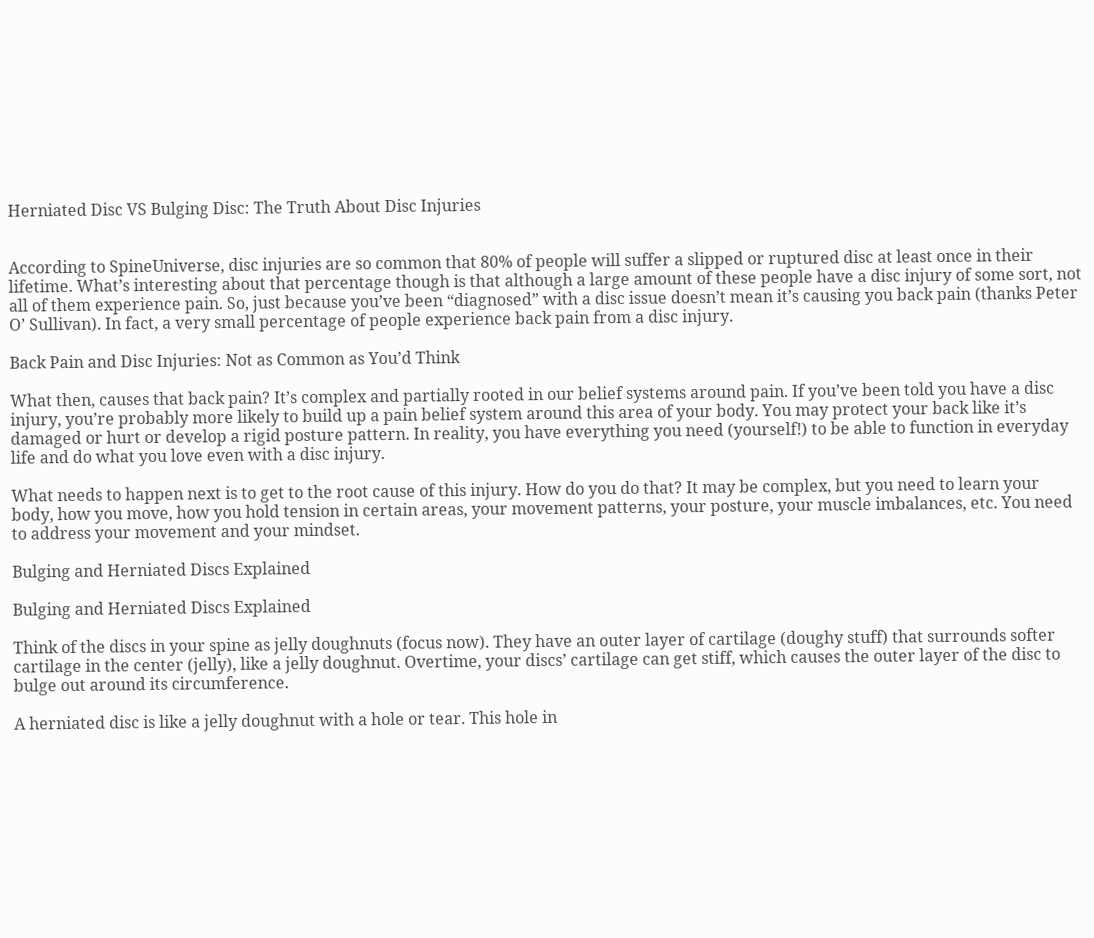Herniated Disc VS Bulging Disc: The Truth About Disc Injuries


According to SpineUniverse, disc injuries are so common that 80% of people will suffer a slipped or ruptured disc at least once in their lifetime. What’s interesting about that percentage though is that although a large amount of these people have a disc injury of some sort, not all of them experience pain. So, just because you’ve been “diagnosed” with a disc issue doesn’t mean it’s causing you back pain (thanks Peter O’ Sullivan). In fact, a very small percentage of people experience back pain from a disc injury.

Back Pain and Disc Injuries: Not as Common as You’d Think

What then, causes that back pain? It’s complex and partially rooted in our belief systems around pain. If you’ve been told you have a disc injury, you’re probably more likely to build up a pain belief system around this area of your body. You may protect your back like it’s damaged or hurt or develop a rigid posture pattern. In reality, you have everything you need (yourself!) to be able to function in everyday life and do what you love even with a disc injury.

What needs to happen next is to get to the root cause of this injury. How do you do that? It may be complex, but you need to learn your body, how you move, how you hold tension in certain areas, your movement patterns, your posture, your muscle imbalances, etc. You need to address your movement and your mindset.

Bulging and Herniated Discs Explained

Bulging and Herniated Discs Explained

Think of the discs in your spine as jelly doughnuts (focus now). They have an outer layer of cartilage (doughy stuff) that surrounds softer cartilage in the center (jelly), like a jelly doughnut. Overtime, your discs’ cartilage can get stiff, which causes the outer layer of the disc to bulge out around its circumference.

A herniated disc is like a jelly doughnut with a hole or tear. This hole in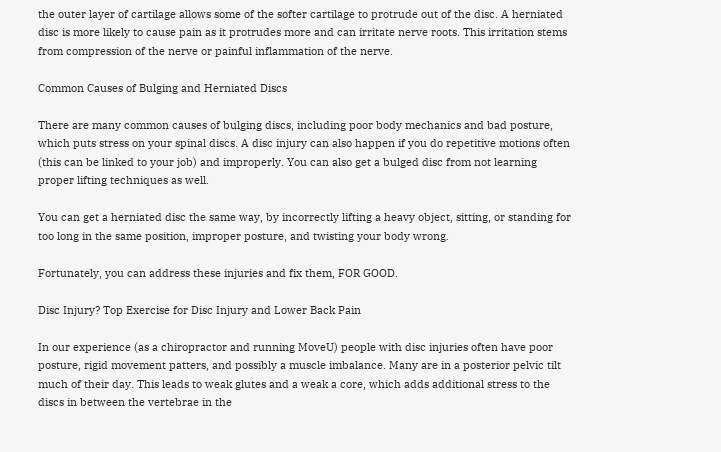the outer layer of cartilage allows some of the softer cartilage to protrude out of the disc. A herniated disc is more likely to cause pain as it protrudes more and can irritate nerve roots. This irritation stems from compression of the nerve or painful inflammation of the nerve.

Common Causes of Bulging and Herniated Discs

There are many common causes of bulging discs, including poor body mechanics and bad posture, which puts stress on your spinal discs. A disc injury can also happen if you do repetitive motions often (this can be linked to your job) and improperly. You can also get a bulged disc from not learning proper lifting techniques as well.

You can get a herniated disc the same way, by incorrectly lifting a heavy object, sitting, or standing for too long in the same position, improper posture, and twisting your body wrong.

Fortunately, you can address these injuries and fix them, FOR GOOD.

Disc Injury? Top Exercise for Disc Injury and Lower Back Pain

In our experience (as a chiropractor and running MoveU) people with disc injuries often have poor posture, rigid movement patters, and possibly a muscle imbalance. Many are in a posterior pelvic tilt much of their day. This leads to weak glutes and a weak a core, which adds additional stress to the discs in between the vertebrae in the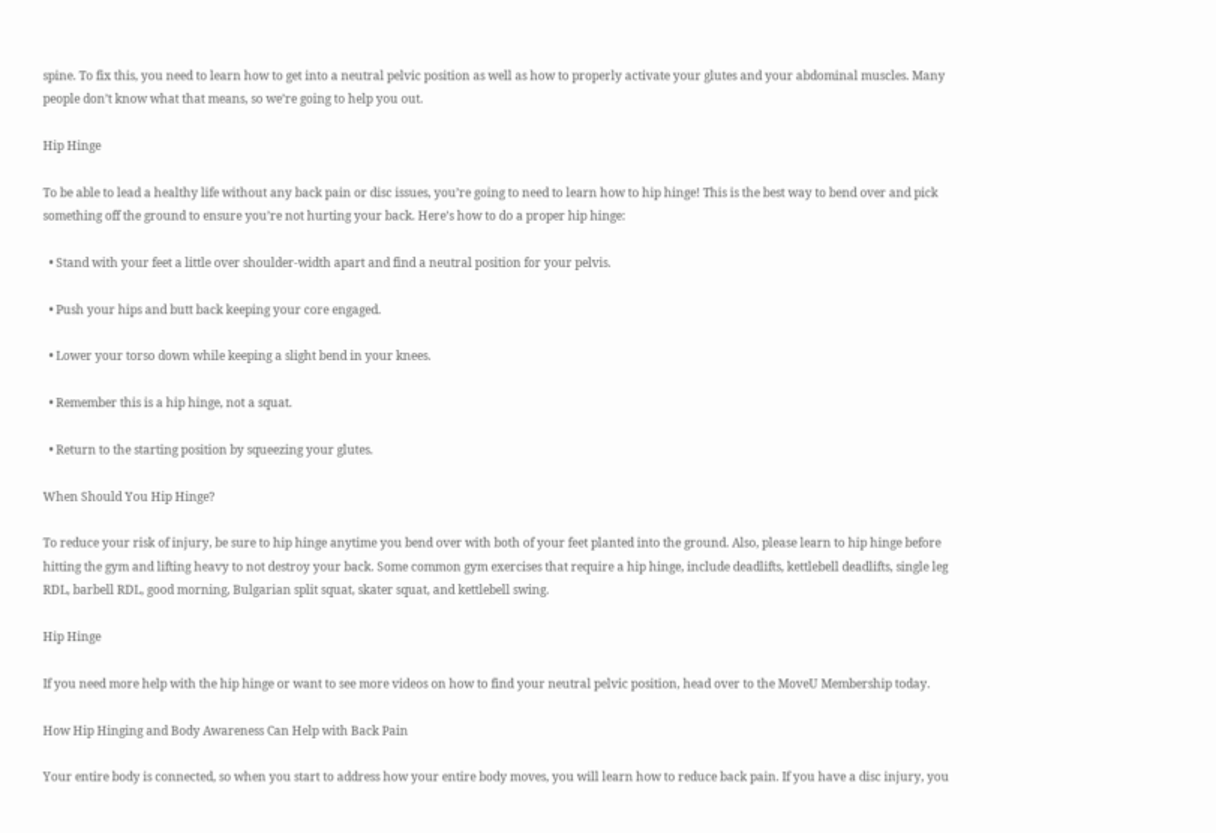spine. To fix this, you need to learn how to get into a neutral pelvic position as well as how to properly activate your glutes and your abdominal muscles. Many people don’t know what that means, so we’re going to help you out.

Hip Hinge

To be able to lead a healthy life without any back pain or disc issues, you’re going to need to learn how to hip hinge! This is the best way to bend over and pick something off the ground to ensure you’re not hurting your back. Here’s how to do a proper hip hinge:

  • Stand with your feet a little over shoulder-width apart and find a neutral position for your pelvis.

  • Push your hips and butt back keeping your core engaged.

  • Lower your torso down while keeping a slight bend in your knees.

  • Remember this is a hip hinge, not a squat.

  • Return to the starting position by squeezing your glutes.

When Should You Hip Hinge?

To reduce your risk of injury, be sure to hip hinge anytime you bend over with both of your feet planted into the ground. Also, please learn to hip hinge before hitting the gym and lifting heavy to not destroy your back. Some common gym exercises that require a hip hinge, include deadlifts, kettlebell deadlifts, single leg RDL, barbell RDL, good morning, Bulgarian split squat, skater squat, and kettlebell swing.

Hip Hinge

If you need more help with the hip hinge or want to see more videos on how to find your neutral pelvic position, head over to the MoveU Membership today.

How Hip Hinging and Body Awareness Can Help with Back Pain

Your entire body is connected, so when you start to address how your entire body moves, you will learn how to reduce back pain. If you have a disc injury, you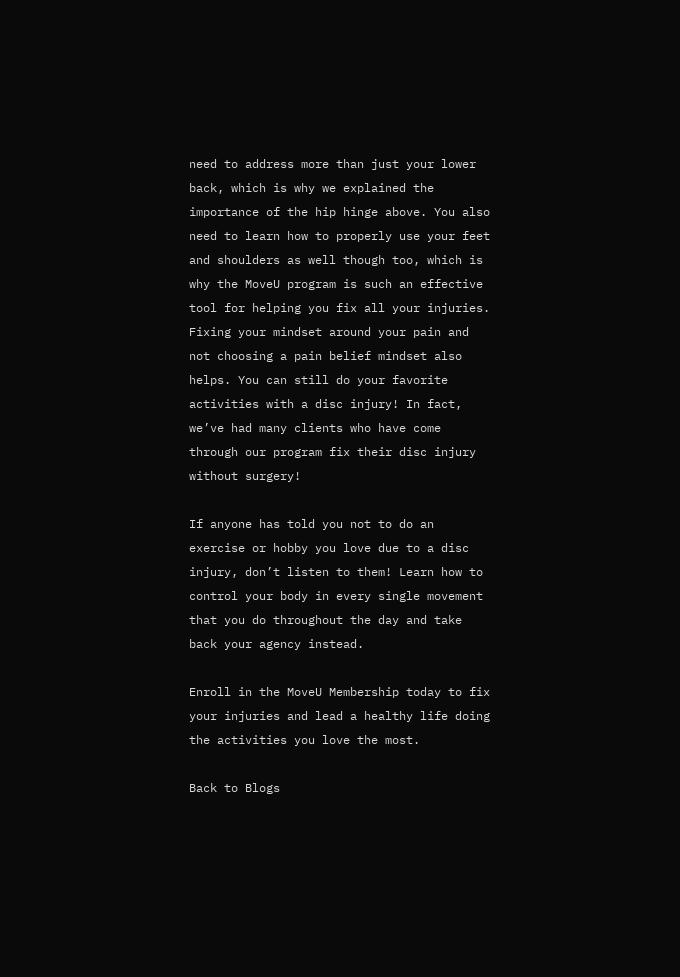need to address more than just your lower back, which is why we explained the importance of the hip hinge above. You also need to learn how to properly use your feet and shoulders as well though too, which is why the MoveU program is such an effective tool for helping you fix all your injuries. Fixing your mindset around your pain and not choosing a pain belief mindset also helps. You can still do your favorite activities with a disc injury! In fact, we’ve had many clients who have come through our program fix their disc injury without surgery!

If anyone has told you not to do an exercise or hobby you love due to a disc injury, don’t listen to them! Learn how to control your body in every single movement that you do throughout the day and take back your agency instead.

Enroll in the MoveU Membership today to fix your injuries and lead a healthy life doing the activities you love the most.

Back to Blogs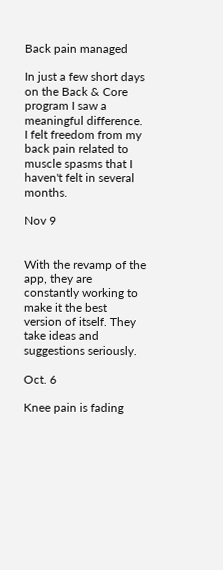Back pain managed

In just a few short days on the Back & Core program I saw a meaningful difference. I felt freedom from my back pain related to muscle spasms that I haven't felt in several months.

Nov 9


With the revamp of the app, they are constantly working to make it the best version of itself. They take ideas and suggestions seriously.

Oct. 6

Knee pain is fading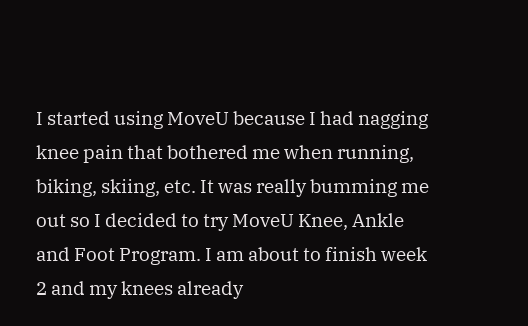I started using MoveU because I had nagging knee pain that bothered me when running, biking, skiing, etc. It was really bumming me out so I decided to try MoveU Knee, Ankle and Foot Program. I am about to finish week 2 and my knees already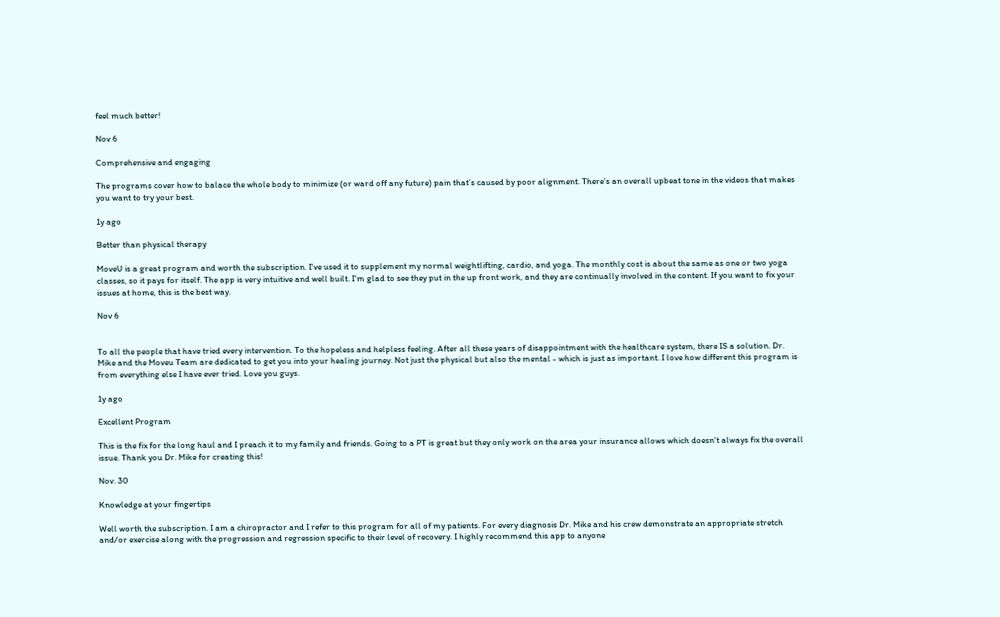feel much better!

Nov 6

Comprehensive and engaging

The programs cover how to balace the whole body to minimize (or ward off any future) pain that’s caused by poor alignment. There’s an overall upbeat tone in the videos that makes you want to try your best.

1y ago

Better than physical therapy

MoveU is a great program and worth the subscription. I've used it to supplement my normal weightlifting, cardio, and yoga. The monthly cost is about the same as one or two yoga classes, so it pays for itself. The app is very intuitive and well built. I'm glad to see they put in the up front work, and they are continually involved in the content. If you want to fix your issues at home, this is the best way.

Nov 6


To all the people that have tried every intervention. To the hopeless and helpless feeling. After all these years of disappointment with the healthcare system, there IS a solution. Dr. Mike and the Moveu Team are dedicated to get you into your healing journey. Not just the physical but also the mental - which is just as important. I love how different this program is from everything else I have ever tried. Love you guys.

1y ago

Excellent Program

This is the fix for the long haul and I preach it to my family and friends. Going to a PT is great but they only work on the area your insurance allows which doesn't always fix the overall issue. Thank you Dr. Mike for creating this!

Nov. 30

Knowledge at your fingertips

Well worth the subscription. I am a chiropractor and I refer to this program for all of my patients. For every diagnosis Dr. Mike and his crew demonstrate an appropriate stretch and/or exercise along with the progression and regression specific to their level of recovery. I highly recommend this app to anyone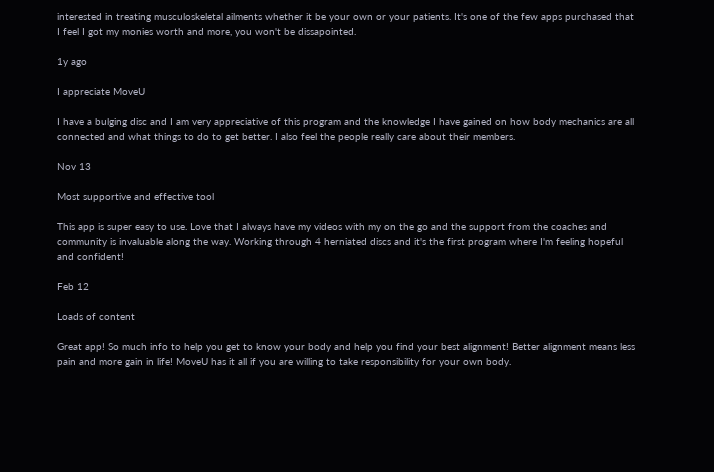interested in treating musculoskeletal ailments whether it be your own or your patients. It's one of the few apps purchased that I feel I got my monies worth and more, you won't be dissapointed.

1y ago

I appreciate MoveU

I have a bulging disc and I am very appreciative of this program and the knowledge I have gained on how body mechanics are all connected and what things to do to get better. I also feel the people really care about their members.

Nov 13

Most supportive and effective tool

This app is super easy to use. Love that I always have my videos with my on the go and the support from the coaches and community is invaluable along the way. Working through 4 herniated discs and it's the first program where I'm feeling hopeful and confident!

Feb 12

Loads of content

Great app! So much info to help you get to know your body and help you find your best alignment! Better alignment means less pain and more gain in life! MoveU has it all if you are willing to take responsibility for your own body.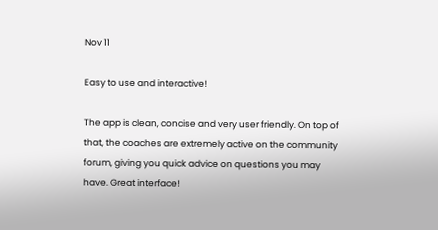Nov 11

Easy to use and interactive!

The app is clean, concise and very user friendly. On top of that, the coaches are extremely active on the community forum, giving you quick advice on questions you may have. Great interface!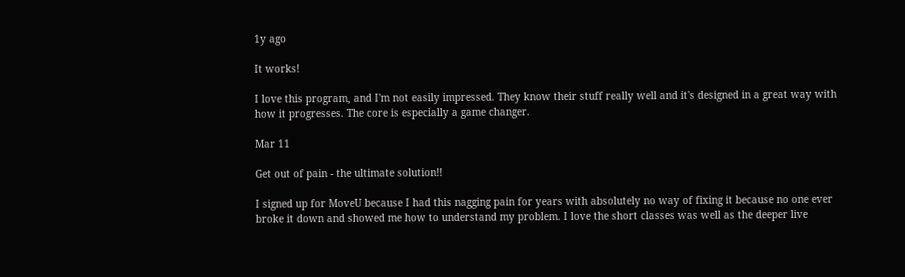1y ago

It works!

I love this program, and I'm not easily impressed. They know their stuff really well and it's designed in a great way with how it progresses. The core is especially a game changer.

Mar 11

Get out of pain - the ultimate solution!!

I signed up for MoveU because I had this nagging pain for years with absolutely no way of fixing it because no one ever broke it down and showed me how to understand my problem. I love the short classes was well as the deeper live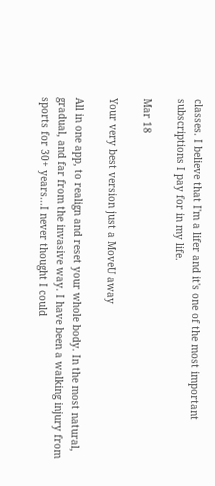classes. I believe that I'm a lifer and it's one of the most important subscriptions I pay for in my life.

Mar 18

Your very best version just a MoveU away

All in one app, to realign and reset your whole body. In the most natural, gradual, and far from the invasive way. I have been a walking injury from sports for 30+ years...I never thought I could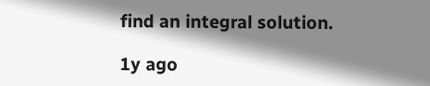find an integral solution.

1y ago